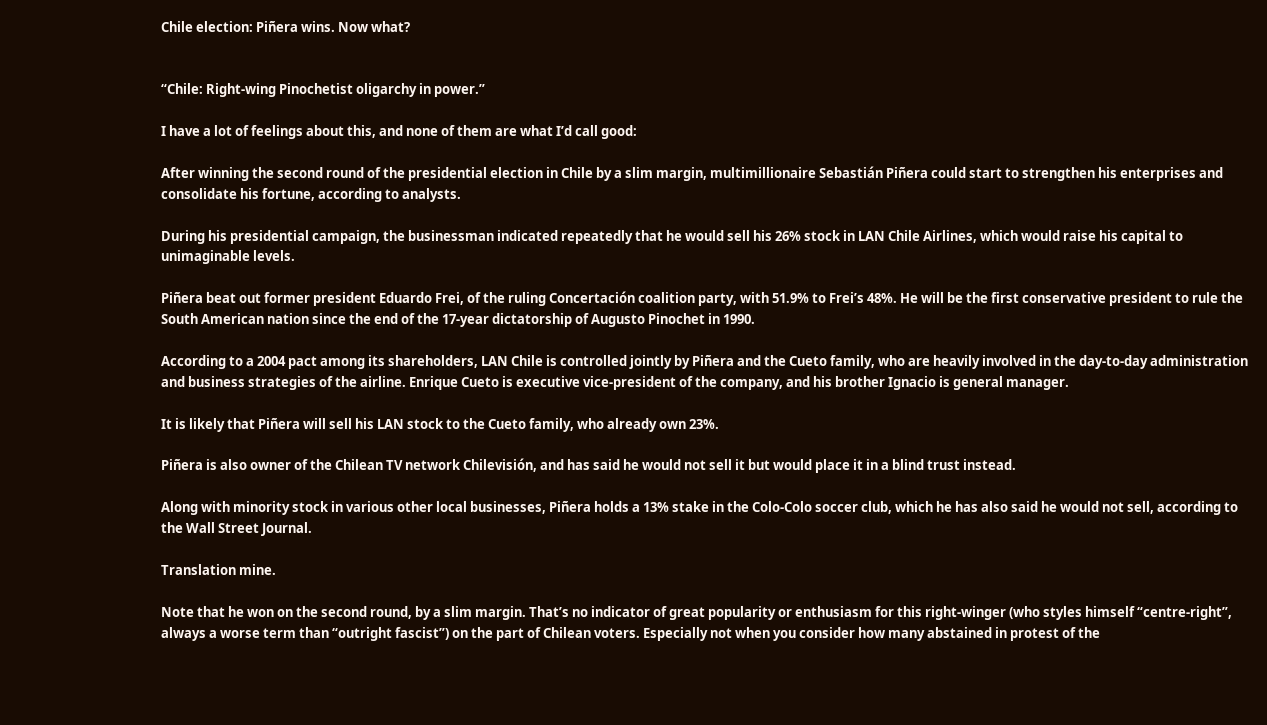Chile election: Piñera wins. Now what?


“Chile: Right-wing Pinochetist oligarchy in power.”

I have a lot of feelings about this, and none of them are what I’d call good:

After winning the second round of the presidential election in Chile by a slim margin, multimillionaire Sebastián Piñera could start to strengthen his enterprises and consolidate his fortune, according to analysts.

During his presidential campaign, the businessman indicated repeatedly that he would sell his 26% stock in LAN Chile Airlines, which would raise his capital to unimaginable levels.

Piñera beat out former president Eduardo Frei, of the ruling Concertación coalition party, with 51.9% to Frei’s 48%. He will be the first conservative president to rule the South American nation since the end of the 17-year dictatorship of Augusto Pinochet in 1990.

According to a 2004 pact among its shareholders, LAN Chile is controlled jointly by Piñera and the Cueto family, who are heavily involved in the day-to-day administration and business strategies of the airline. Enrique Cueto is executive vice-president of the company, and his brother Ignacio is general manager.

It is likely that Piñera will sell his LAN stock to the Cueto family, who already own 23%.

Piñera is also owner of the Chilean TV network Chilevisión, and has said he would not sell it but would place it in a blind trust instead.

Along with minority stock in various other local businesses, Piñera holds a 13% stake in the Colo-Colo soccer club, which he has also said he would not sell, according to the Wall Street Journal.

Translation mine.

Note that he won on the second round, by a slim margin. That’s no indicator of great popularity or enthusiasm for this right-winger (who styles himself “centre-right”, always a worse term than “outright fascist”) on the part of Chilean voters. Especially not when you consider how many abstained in protest of the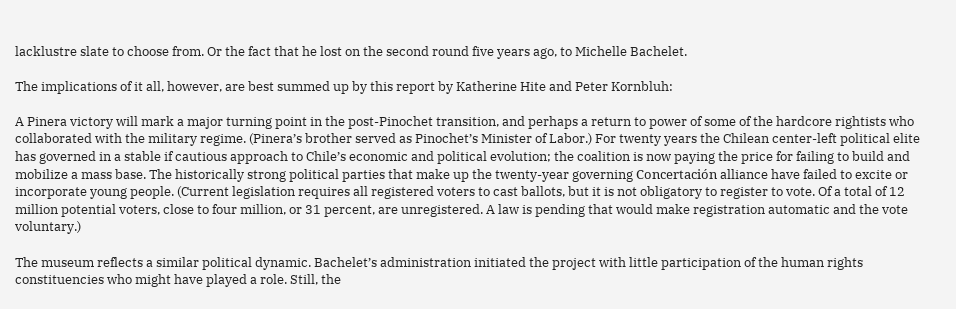lacklustre slate to choose from. Or the fact that he lost on the second round five years ago, to Michelle Bachelet.

The implications of it all, however, are best summed up by this report by Katherine Hite and Peter Kornbluh:

A Pinera victory will mark a major turning point in the post-Pinochet transition, and perhaps a return to power of some of the hardcore rightists who collaborated with the military regime. (Pinera’s brother served as Pinochet’s Minister of Labor.) For twenty years the Chilean center-left political elite has governed in a stable if cautious approach to Chile’s economic and political evolution; the coalition is now paying the price for failing to build and mobilize a mass base. The historically strong political parties that make up the twenty-year governing Concertación alliance have failed to excite or incorporate young people. (Current legislation requires all registered voters to cast ballots, but it is not obligatory to register to vote. Of a total of 12 million potential voters, close to four million, or 31 percent, are unregistered. A law is pending that would make registration automatic and the vote voluntary.)

The museum reflects a similar political dynamic. Bachelet’s administration initiated the project with little participation of the human rights constituencies who might have played a role. Still, the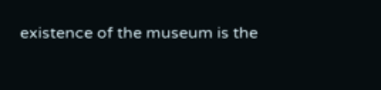existence of the museum is the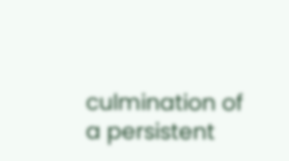culmination of a persistent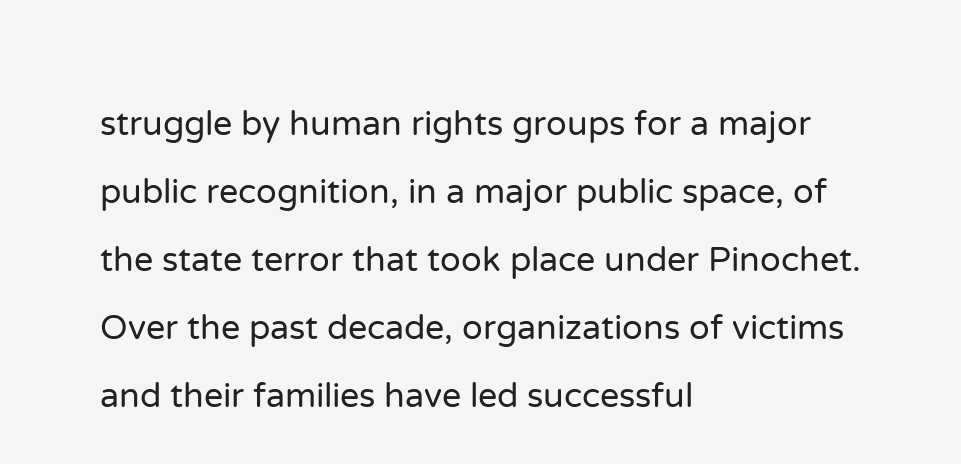struggle by human rights groups for a major public recognition, in a major public space, of the state terror that took place under Pinochet. Over the past decade, organizations of victims and their families have led successful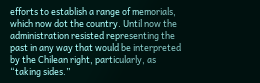efforts to establish a range of memorials, which now dot the country. Until now the administration resisted representing the past in any way that would be interpreted by the Chilean right, particularly, as “taking sides.”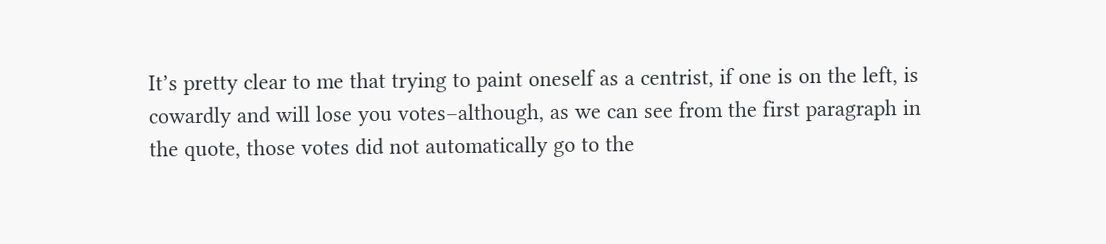It’s pretty clear to me that trying to paint oneself as a centrist, if one is on the left, is cowardly and will lose you votes–although, as we can see from the first paragraph in the quote, those votes did not automatically go to the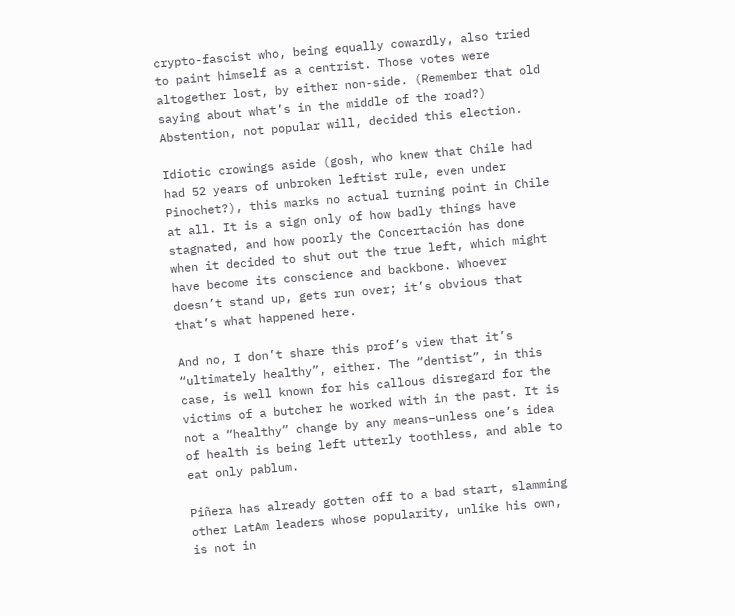crypto-fascist who, being equally cowardly, also tried to paint himself as a centrist. Those votes were altogether lost, by either non-side. (Remember that old saying about what’s in the middle of the road?) Abstention, not popular will, decided this election.

Idiotic crowings aside (gosh, who knew that Chile had had 52 years of unbroken leftist rule, even under Pinochet?), this marks no actual turning point in Chile at all. It is a sign only of how badly things have stagnated, and how poorly the Concertación has done when it decided to shut out the true left, which might have become its conscience and backbone. Whoever doesn’t stand up, gets run over; it’s obvious that that’s what happened here.

And no, I don’t share this prof’s view that it’s “ultimately healthy”, either. The “dentist”, in this case, is well known for his callous disregard for the victims of a butcher he worked with in the past. It is not a “healthy” change by any means–unless one’s idea of health is being left utterly toothless, and able to eat only pablum.

Piñera has already gotten off to a bad start, slamming other LatAm leaders whose popularity, unlike his own, is not in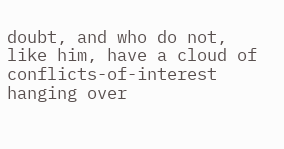doubt, and who do not, like him, have a cloud of conflicts-of-interest hanging over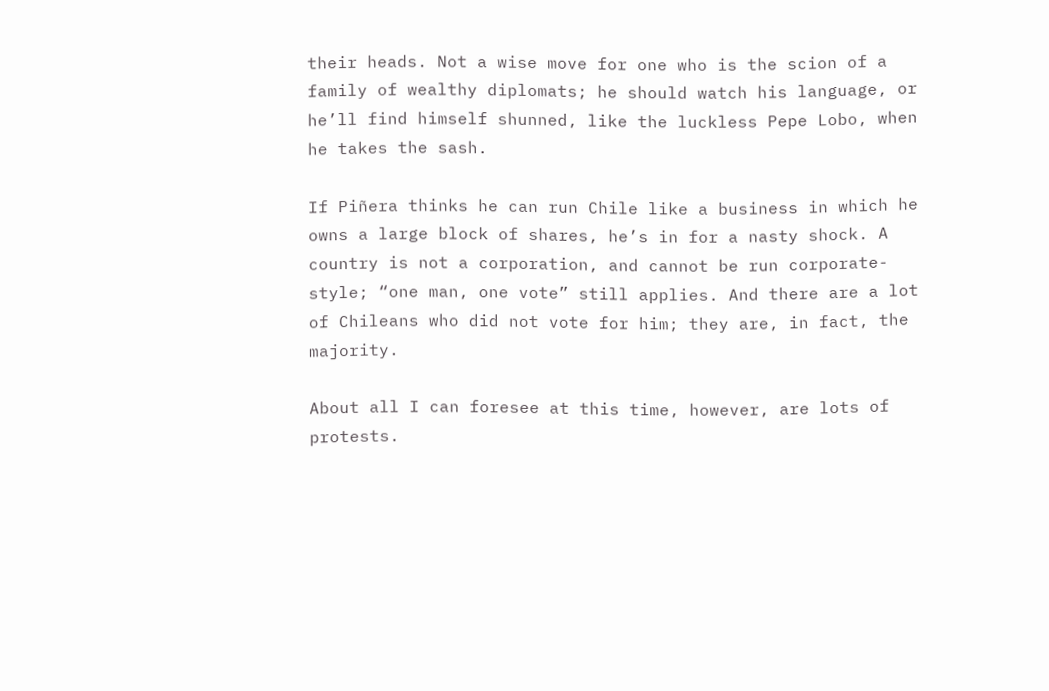their heads. Not a wise move for one who is the scion of a family of wealthy diplomats; he should watch his language, or he’ll find himself shunned, like the luckless Pepe Lobo, when he takes the sash.

If Piñera thinks he can run Chile like a business in which he owns a large block of shares, he’s in for a nasty shock. A country is not a corporation, and cannot be run corporate-style; “one man, one vote” still applies. And there are a lot of Chileans who did not vote for him; they are, in fact, the majority.

About all I can foresee at this time, however, are lots of protests.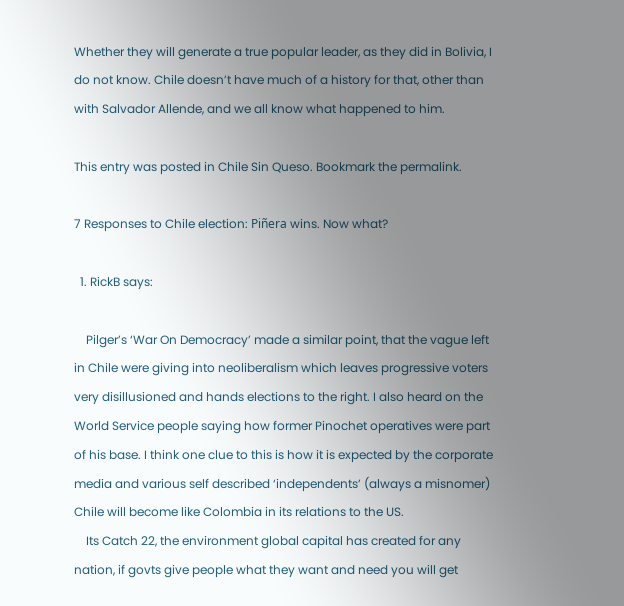Whether they will generate a true popular leader, as they did in Bolivia, I do not know. Chile doesn’t have much of a history for that, other than with Salvador Allende, and we all know what happened to him.

This entry was posted in Chile Sin Queso. Bookmark the permalink.

7 Responses to Chile election: Piñera wins. Now what?

  1. RickB says:

    Pilger’s ‘War On Democracy’ made a similar point, that the vague left in Chile were giving into neoliberalism which leaves progressive voters very disillusioned and hands elections to the right. I also heard on the World Service people saying how former Pinochet operatives were part of his base. I think one clue to this is how it is expected by the corporate media and various self described ‘independents’ (always a misnomer) Chile will become like Colombia in its relations to the US.
    Its Catch 22, the environment global capital has created for any nation, if govts give people what they want and need you will get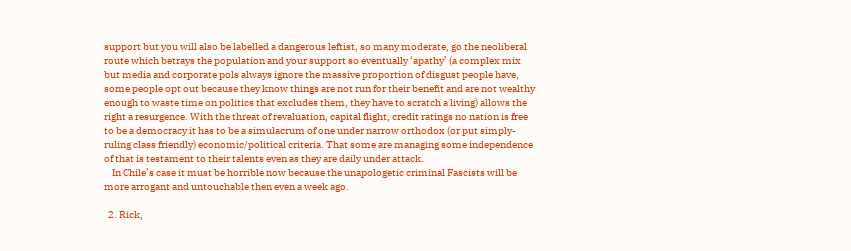support but you will also be labelled a dangerous leftist, so many moderate, go the neoliberal route which betrays the population and your support so eventually ‘apathy’ (a complex mix but media and corporate pols always ignore the massive proportion of disgust people have, some people opt out because they know things are not run for their benefit and are not wealthy enough to waste time on politics that excludes them, they have to scratch a living) allows the right a resurgence. With the threat of revaluation, capital flight, credit ratings no nation is free to be a democracy it has to be a simulacrum of one under narrow orthodox (or put simply- ruling class friendly) economic/political criteria. That some are managing some independence of that is testament to their talents even as they are daily under attack.
    In Chile’s case it must be horrible now because the unapologetic criminal Fascists will be more arrogant and untouchable then even a week ago.

  2. Rick,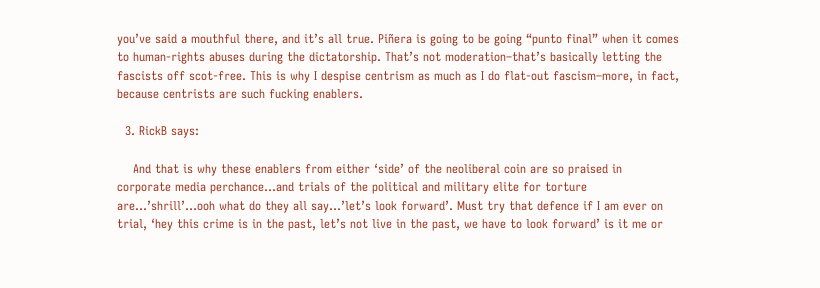you’ve said a mouthful there, and it’s all true. Piñera is going to be going “punto final” when it comes to human-rights abuses during the dictatorship. That’s not moderation–that’s basically letting the fascists off scot-free. This is why I despise centrism as much as I do flat-out fascism–more, in fact, because centrists are such fucking enablers.

  3. RickB says:

    And that is why these enablers from either ‘side’ of the neoliberal coin are so praised in corporate media perchance…and trials of the political and military elite for torture are…’shrill’…ooh what do they all say…’let’s look forward’. Must try that defence if I am ever on trial, ‘hey this crime is in the past, let’s not live in the past, we have to look forward’ is it me or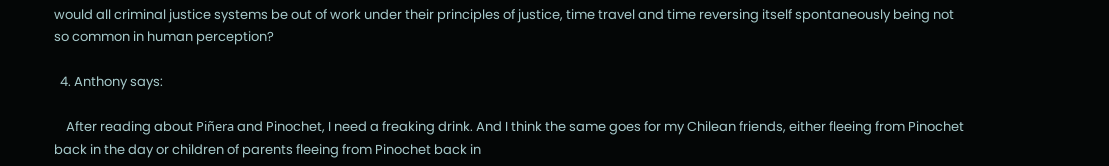would all criminal justice systems be out of work under their principles of justice, time travel and time reversing itself spontaneously being not so common in human perception?

  4. Anthony says:

    After reading about Piñera and Pinochet, I need a freaking drink. And I think the same goes for my Chilean friends, either fleeing from Pinochet back in the day or children of parents fleeing from Pinochet back in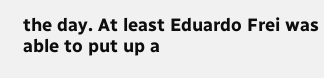the day. At least Eduardo Frei was able to put up a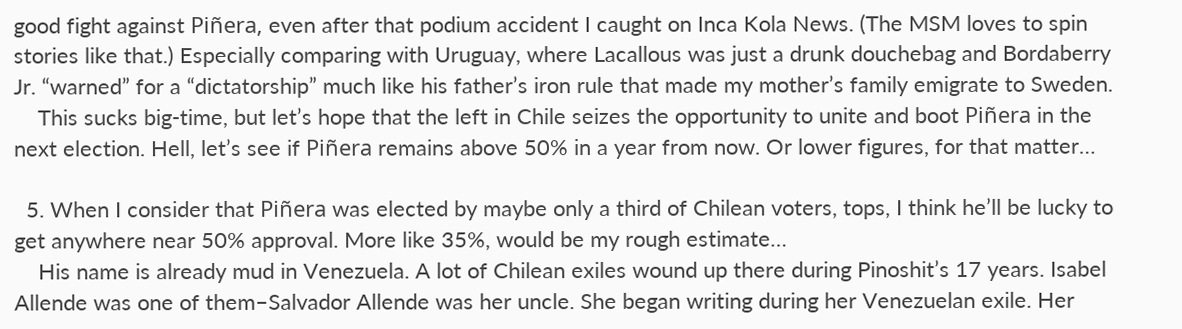good fight against Piñera, even after that podium accident I caught on Inca Kola News. (The MSM loves to spin stories like that.) Especially comparing with Uruguay, where Lacallous was just a drunk douchebag and Bordaberry Jr. “warned” for a “dictatorship” much like his father’s iron rule that made my mother’s family emigrate to Sweden.
    This sucks big-time, but let’s hope that the left in Chile seizes the opportunity to unite and boot Piñera in the next election. Hell, let’s see if Piñera remains above 50% in a year from now. Or lower figures, for that matter…

  5. When I consider that Piñera was elected by maybe only a third of Chilean voters, tops, I think he’ll be lucky to get anywhere near 50% approval. More like 35%, would be my rough estimate…
    His name is already mud in Venezuela. A lot of Chilean exiles wound up there during Pinoshit’s 17 years. Isabel Allende was one of them–Salvador Allende was her uncle. She began writing during her Venezuelan exile. Her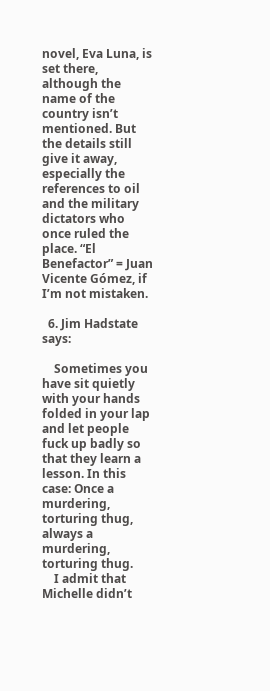novel, Eva Luna, is set there, although the name of the country isn’t mentioned. But the details still give it away, especially the references to oil and the military dictators who once ruled the place. “El Benefactor” = Juan Vicente Gómez, if I’m not mistaken.

  6. Jim Hadstate says:

    Sometimes you have sit quietly with your hands folded in your lap and let people fuck up badly so that they learn a lesson. In this case: Once a murdering, torturing thug, always a murdering, torturing thug.
    I admit that Michelle didn’t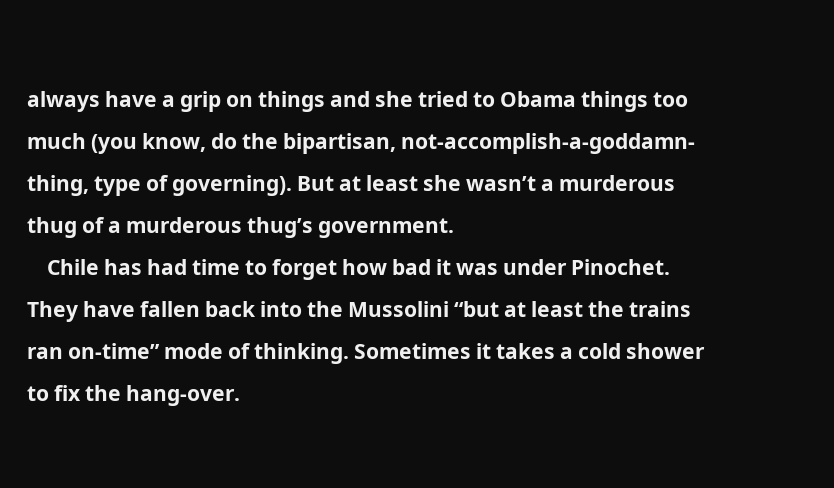always have a grip on things and she tried to Obama things too much (you know, do the bipartisan, not-accomplish-a-goddamn-thing, type of governing). But at least she wasn’t a murderous thug of a murderous thug’s government.
    Chile has had time to forget how bad it was under Pinochet. They have fallen back into the Mussolini “but at least the trains ran on-time” mode of thinking. Sometimes it takes a cold shower to fix the hang-over.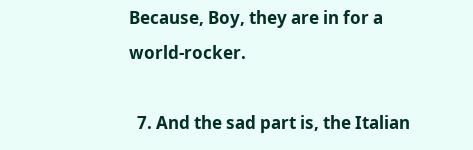Because, Boy, they are in for a world-rocker.

  7. And the sad part is, the Italian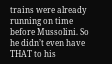trains were already running on time before Mussolini. So he didn’t even have THAT to his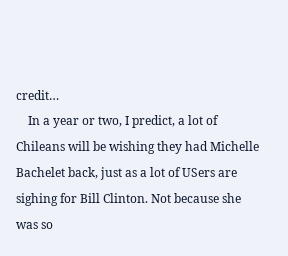credit…
    In a year or two, I predict, a lot of Chileans will be wishing they had Michelle Bachelet back, just as a lot of USers are sighing for Bill Clinton. Not because she was so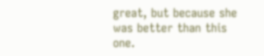great, but because she was better than this one.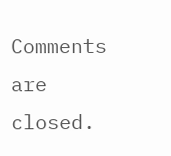Comments are closed.